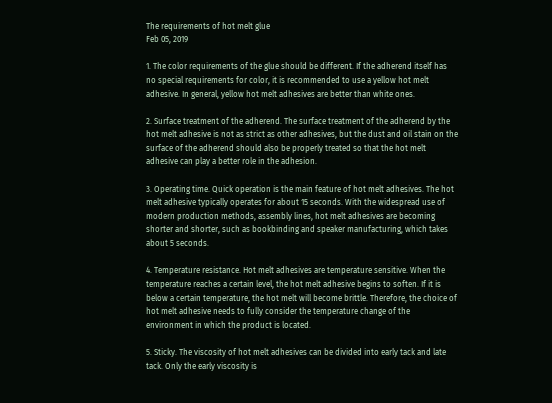The requirements of hot melt glue
Feb 05, 2019

1. The color requirements of the glue should be different. If the adherend itself has no special requirements for color, it is recommended to use a yellow hot melt adhesive. In general, yellow hot melt adhesives are better than white ones.

2. Surface treatment of the adherend. The surface treatment of the adherend by the hot melt adhesive is not as strict as other adhesives, but the dust and oil stain on the surface of the adherend should also be properly treated so that the hot melt adhesive can play a better role in the adhesion.

3. Operating time. Quick operation is the main feature of hot melt adhesives. The hot melt adhesive typically operates for about 15 seconds. With the widespread use of modern production methods, assembly lines, hot melt adhesives are becoming shorter and shorter, such as bookbinding and speaker manufacturing, which takes about 5 seconds.

4. Temperature resistance. Hot melt adhesives are temperature sensitive. When the temperature reaches a certain level, the hot melt adhesive begins to soften. If it is below a certain temperature, the hot melt will become brittle. Therefore, the choice of hot melt adhesive needs to fully consider the temperature change of the environment in which the product is located.

5. Sticky. The viscosity of hot melt adhesives can be divided into early tack and late tack. Only the early viscosity is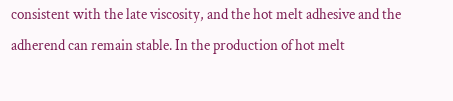consistent with the late viscosity, and the hot melt adhesive and the adherend can remain stable. In the production of hot melt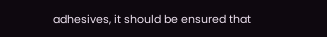adhesives, it should be ensured that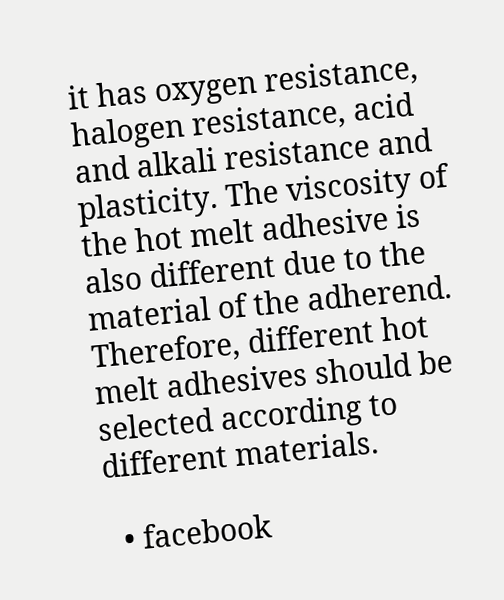it has oxygen resistance, halogen resistance, acid and alkali resistance and plasticity. The viscosity of the hot melt adhesive is also different due to the material of the adherend. Therefore, different hot melt adhesives should be selected according to different materials.

  • facebook